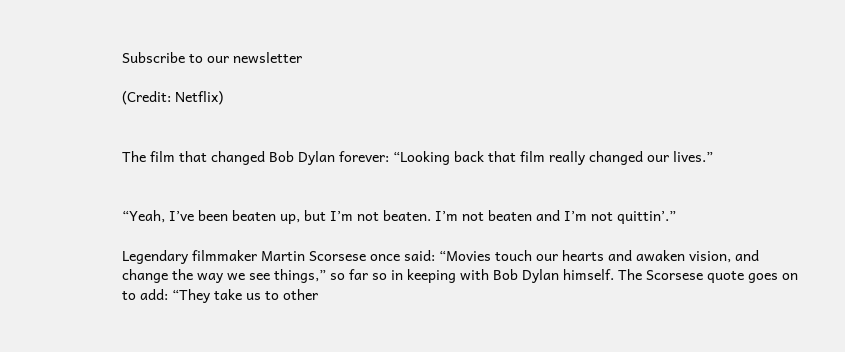Subscribe to our newsletter

(Credit: Netflix)


The film that changed Bob Dylan forever: “Looking back that film really changed our lives.”


“Yeah, I’ve been beaten up, but I’m not beaten. I’m not beaten and I’m not quittin’.”

Legendary filmmaker Martin Scorsese once said: “Movies touch our hearts and awaken vision, and change the way we see things,” so far so in keeping with Bob Dylan himself. The Scorsese quote goes on to add: “They take us to other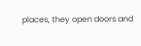places, they open doors and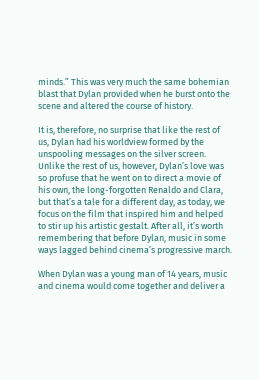minds.” This was very much the same bohemian blast that Dylan provided when he burst onto the scene and altered the course of history.

It is, therefore, no surprise that like the rest of us, Dylan had his worldview formed by the unspooling messages on the silver screen. Unlike the rest of us, however, Dylan’s love was so profuse that he went on to direct a movie of his own, the long-forgotten Renaldo and Clara, but that’s a tale for a different day, as today, we focus on the film that inspired him and helped to stir up his artistic gestalt. After all, it’s worth remembering that before Dylan, music in some ways lagged behind cinema’s progressive march.

When Dylan was a young man of 14 years, music and cinema would come together and deliver a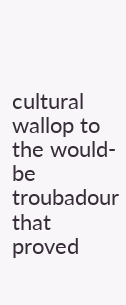cultural wallop to the would-be troubadour that proved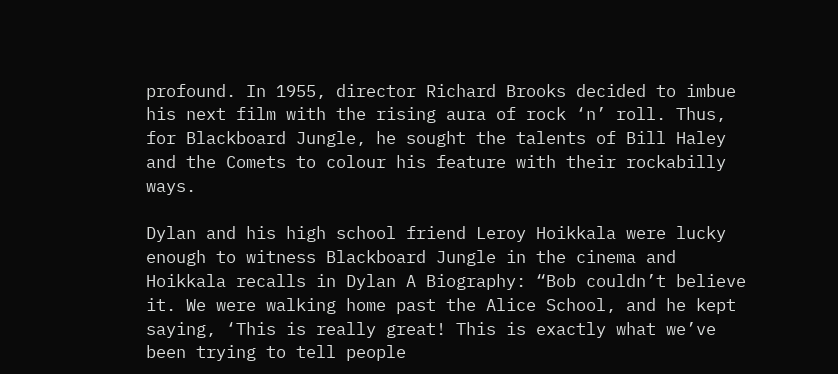profound. In 1955, director Richard Brooks decided to imbue his next film with the rising aura of rock ‘n’ roll. Thus, for Blackboard Jungle, he sought the talents of Bill Haley and the Comets to colour his feature with their rockabilly ways.

Dylan and his high school friend Leroy Hoikkala were lucky enough to witness Blackboard Jungle in the cinema and Hoikkala recalls in Dylan A Biography: “Bob couldn’t believe it. We were walking home past the Alice School, and he kept saying, ‘This is really great! This is exactly what we’ve been trying to tell people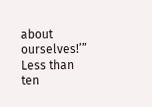about ourselves!’” Less than ten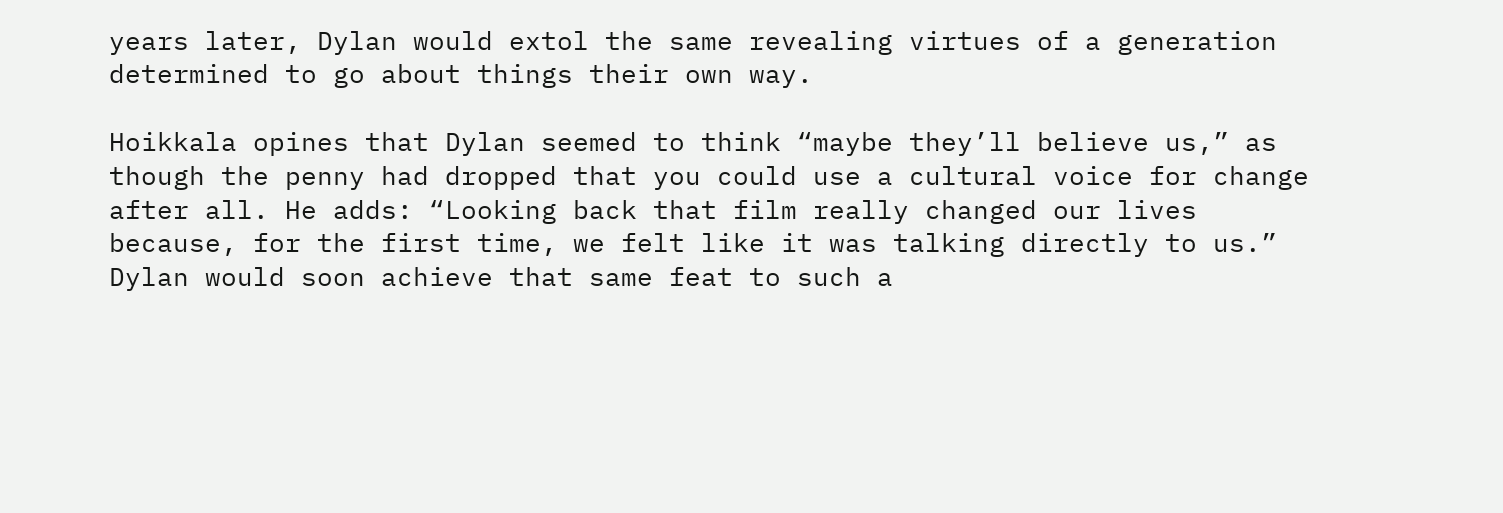years later, Dylan would extol the same revealing virtues of a generation determined to go about things their own way.

Hoikkala opines that Dylan seemed to think “maybe they’ll believe us,” as though the penny had dropped that you could use a cultural voice for change after all. He adds: “Looking back that film really changed our lives because, for the first time, we felt like it was talking directly to us.” Dylan would soon achieve that same feat to such a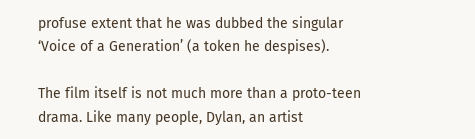profuse extent that he was dubbed the singular ‘Voice of a Generation’ (a token he despises).

The film itself is not much more than a proto-teen drama. Like many people, Dylan, an artist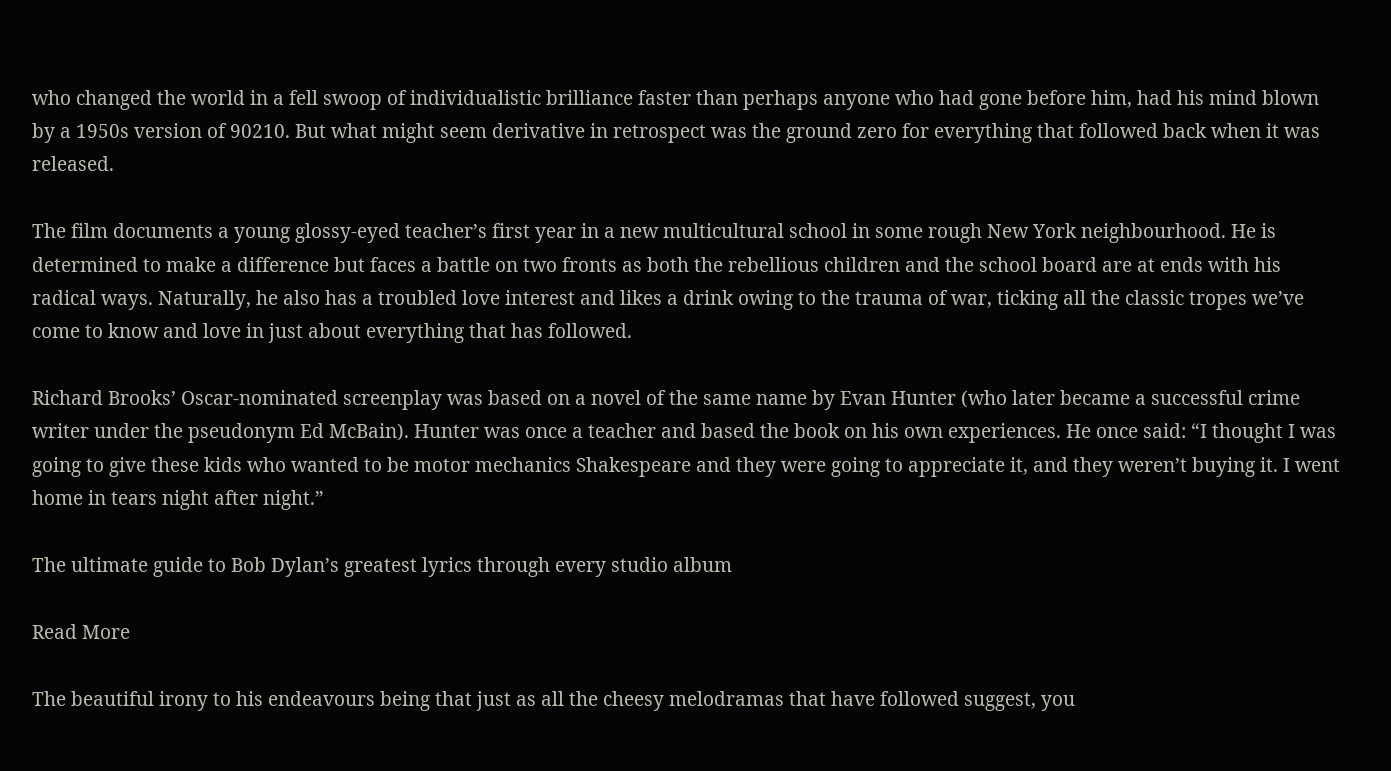who changed the world in a fell swoop of individualistic brilliance faster than perhaps anyone who had gone before him, had his mind blown by a 1950s version of 90210. But what might seem derivative in retrospect was the ground zero for everything that followed back when it was released.

The film documents a young glossy-eyed teacher’s first year in a new multicultural school in some rough New York neighbourhood. He is determined to make a difference but faces a battle on two fronts as both the rebellious children and the school board are at ends with his radical ways. Naturally, he also has a troubled love interest and likes a drink owing to the trauma of war, ticking all the classic tropes we’ve come to know and love in just about everything that has followed.

Richard Brooks’ Oscar-nominated screenplay was based on a novel of the same name by Evan Hunter (who later became a successful crime writer under the pseudonym Ed McBain). Hunter was once a teacher and based the book on his own experiences. He once said: “I thought I was going to give these kids who wanted to be motor mechanics Shakespeare and they were going to appreciate it, and they weren’t buying it. I went home in tears night after night.”

The ultimate guide to Bob Dylan’s greatest lyrics through every studio album

Read More

The beautiful irony to his endeavours being that just as all the cheesy melodramas that have followed suggest, you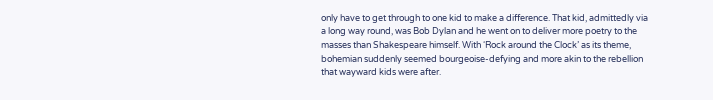only have to get through to one kid to make a difference. That kid, admittedly via a long way round, was Bob Dylan and he went on to deliver more poetry to the masses than Shakespeare himself. With ‘Rock around the Clock’ as its theme, bohemian suddenly seemed bourgeoise-defying and more akin to the rebellion that wayward kids were after.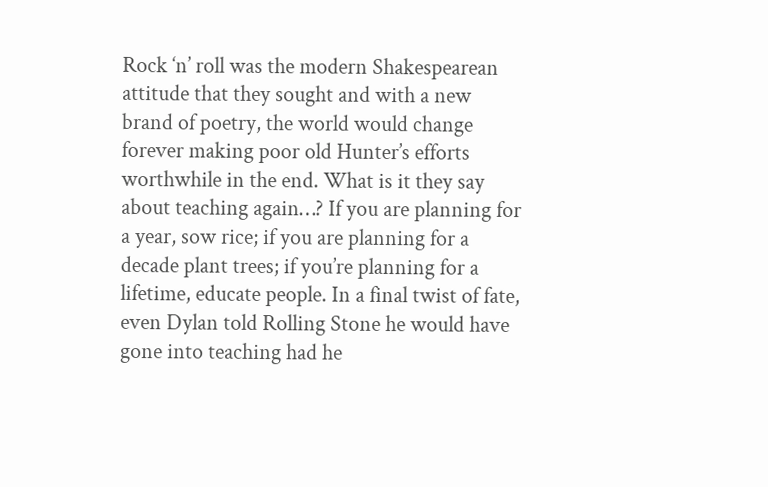Rock ‘n’ roll was the modern Shakespearean attitude that they sought and with a new brand of poetry, the world would change forever making poor old Hunter’s efforts worthwhile in the end. What is it they say about teaching again…? If you are planning for a year, sow rice; if you are planning for a decade plant trees; if you’re planning for a lifetime, educate people. In a final twist of fate, even Dylan told Rolling Stone he would have gone into teaching had he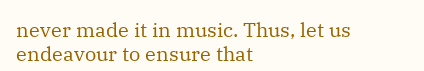never made it in music. Thus, let us endeavour to ensure that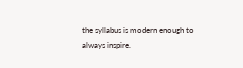the syllabus is modern enough to always inspire.